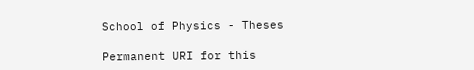School of Physics - Theses

Permanent URI for this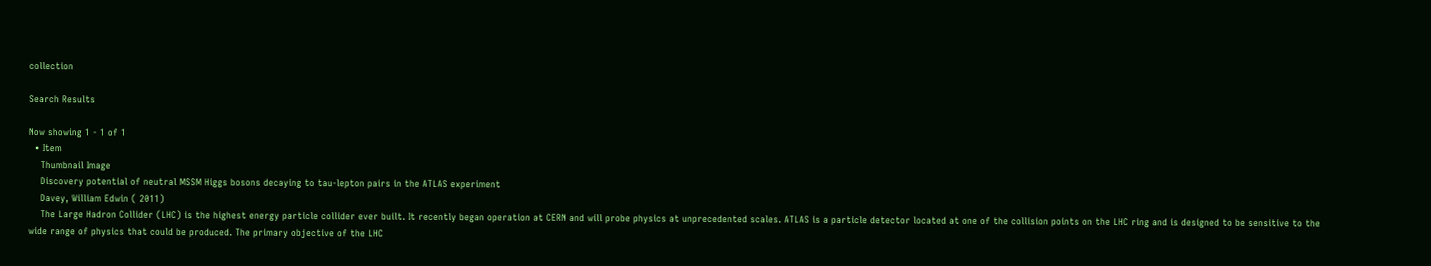collection

Search Results

Now showing 1 - 1 of 1
  • Item
    Thumbnail Image
    Discovery potential of neutral MSSM Higgs bosons decaying to tau-lepton pairs in the ATLAS experiment
    Davey, William Edwin ( 2011)
    The Large Hadron Collider (LHC) is the highest energy particle collider ever built. It recently began operation at CERN and will probe physics at unprecedented scales. ATLAS is a particle detector located at one of the collision points on the LHC ring and is designed to be sensitive to the wide range of physics that could be produced. The primary objective of the LHC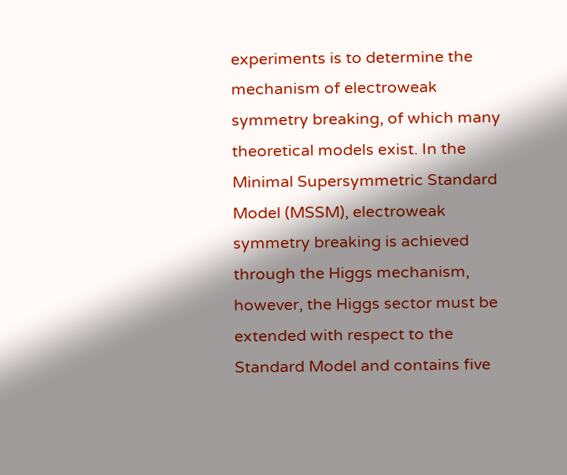experiments is to determine the mechanism of electroweak symmetry breaking, of which many theoretical models exist. In the Minimal Supersymmetric Standard Model (MSSM), electroweak symmetry breaking is achieved through the Higgs mechanism, however, the Higgs sector must be extended with respect to the Standard Model and contains five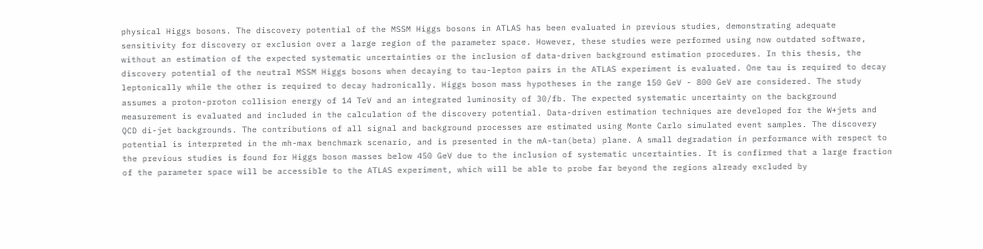physical Higgs bosons. The discovery potential of the MSSM Higgs bosons in ATLAS has been evaluated in previous studies, demonstrating adequate sensitivity for discovery or exclusion over a large region of the parameter space. However, these studies were performed using now outdated software, without an estimation of the expected systematic uncertainties or the inclusion of data-driven background estimation procedures. In this thesis, the discovery potential of the neutral MSSM Higgs bosons when decaying to tau-lepton pairs in the ATLAS experiment is evaluated. One tau is required to decay leptonically while the other is required to decay hadronically. Higgs boson mass hypotheses in the range 150 GeV - 800 GeV are considered. The study assumes a proton-proton collision energy of 14 TeV and an integrated luminosity of 30/fb. The expected systematic uncertainty on the background measurement is evaluated and included in the calculation of the discovery potential. Data-driven estimation techniques are developed for the W+jets and QCD di-jet backgrounds. The contributions of all signal and background processes are estimated using Monte Carlo simulated event samples. The discovery potential is interpreted in the mh-max benchmark scenario, and is presented in the mA-tan(beta) plane. A small degradation in performance with respect to the previous studies is found for Higgs boson masses below 450 GeV due to the inclusion of systematic uncertainties. It is confirmed that a large fraction of the parameter space will be accessible to the ATLAS experiment, which will be able to probe far beyond the regions already excluded by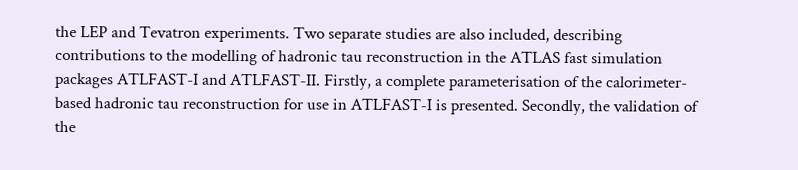the LEP and Tevatron experiments. Two separate studies are also included, describing contributions to the modelling of hadronic tau reconstruction in the ATLAS fast simulation packages ATLFAST-I and ATLFAST-II. Firstly, a complete parameterisation of the calorimeter-based hadronic tau reconstruction for use in ATLFAST-I is presented. Secondly, the validation of the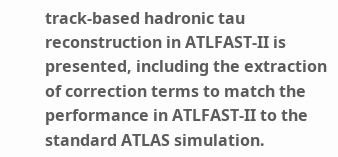track-based hadronic tau reconstruction in ATLFAST-II is presented, including the extraction of correction terms to match the performance in ATLFAST-II to the standard ATLAS simulation.